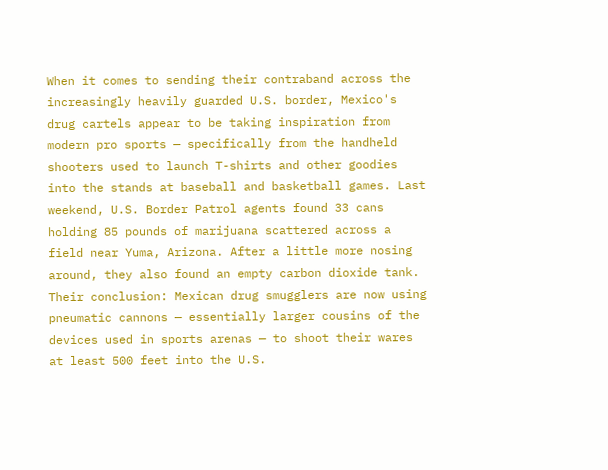When it comes to sending their contraband across the increasingly heavily guarded U.S. border, Mexico's drug cartels appear to be taking inspiration from modern pro sports — specifically from the handheld shooters used to launch T-shirts and other goodies into the stands at baseball and basketball games. Last weekend, U.S. Border Patrol agents found 33 cans holding 85 pounds of marijuana scattered across a field near Yuma, Arizona. After a little more nosing around, they also found an empty carbon dioxide tank. Their conclusion: Mexican drug smugglers are now using pneumatic cannons — essentially larger cousins of the devices used in sports arenas — to shoot their wares at least 500 feet into the U.S.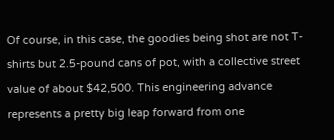Of course, in this case, the goodies being shot are not T-shirts but 2.5-pound cans of pot, with a collective street value of about $42,500. This engineering advance represents a pretty big leap forward from one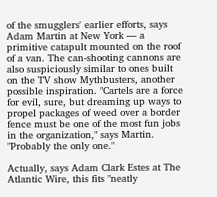of the smugglers' earlier efforts, says Adam Martin at New York — a primitive catapult mounted on the roof of a van. The can-shooting cannons are also suspiciously similar to ones built on the TV show Mythbusters, another possible inspiration. "Cartels are a force for evil, sure, but dreaming up ways to propel packages of weed over a border fence must be one of the most fun jobs in the organization," says Martin. "Probably the only one."

Actually, says Adam Clark Estes at The Atlantic Wire, this fits "neatly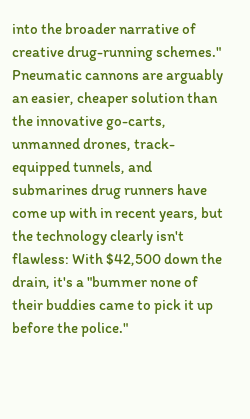into the broader narrative of creative drug-running schemes." Pneumatic cannons are arguably an easier, cheaper solution than the innovative go-carts, unmanned drones, track-equipped tunnels, and submarines drug runners have come up with in recent years, but the technology clearly isn't flawless: With $42,500 down the drain, it's a "bummer none of their buddies came to pick it up before the police."